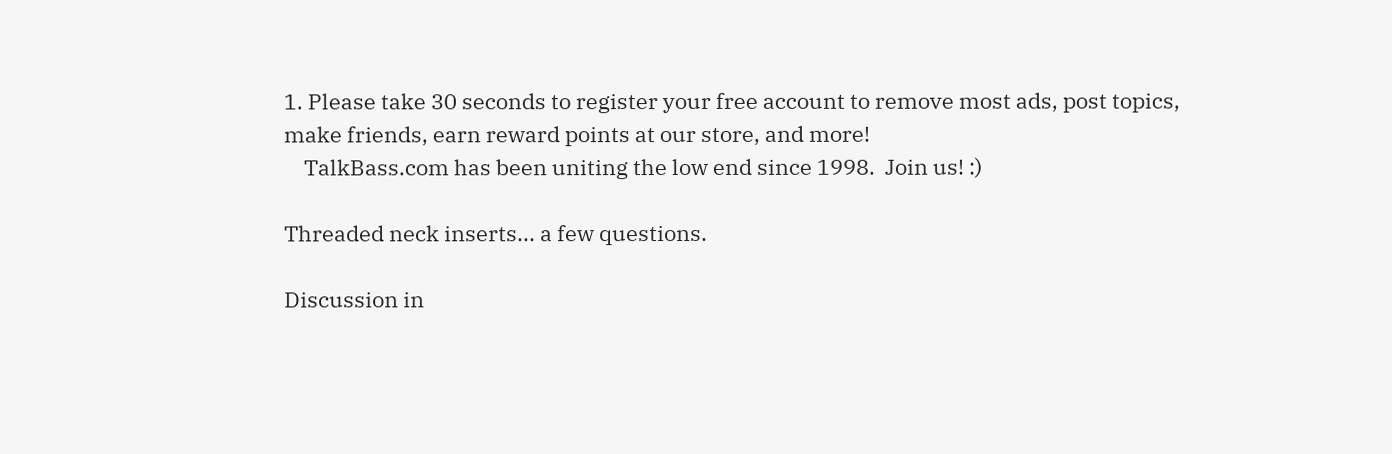1. Please take 30 seconds to register your free account to remove most ads, post topics, make friends, earn reward points at our store, and more!
    TalkBass.com has been uniting the low end since 1998.  Join us! :)

Threaded neck inserts... a few questions.

Discussion in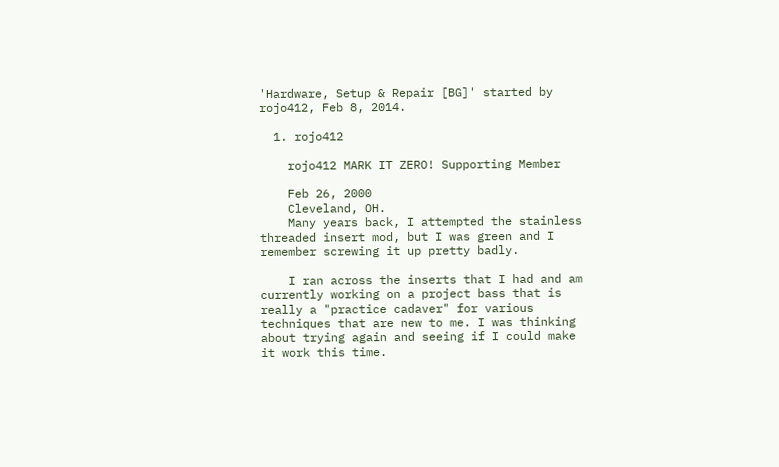'Hardware, Setup & Repair [BG]' started by rojo412, Feb 8, 2014.

  1. rojo412

    rojo412 MARK IT ZERO! Supporting Member

    Feb 26, 2000
    Cleveland, OH.
    Many years back, I attempted the stainless threaded insert mod, but I was green and I remember screwing it up pretty badly.

    I ran across the inserts that I had and am currently working on a project bass that is really a "practice cadaver" for various techniques that are new to me. I was thinking about trying again and seeing if I could make it work this time.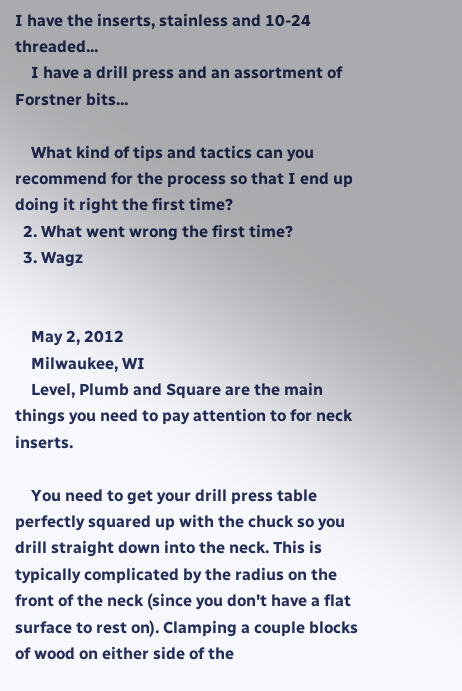I have the inserts, stainless and 10-24 threaded...
    I have a drill press and an assortment of Forstner bits...

    What kind of tips and tactics can you recommend for the process so that I end up doing it right the first time?
  2. What went wrong the first time?
  3. Wagz


    May 2, 2012
    Milwaukee, WI
    Level, Plumb and Square are the main things you need to pay attention to for neck inserts.

    You need to get your drill press table perfectly squared up with the chuck so you drill straight down into the neck. This is typically complicated by the radius on the front of the neck (since you don't have a flat surface to rest on). Clamping a couple blocks of wood on either side of the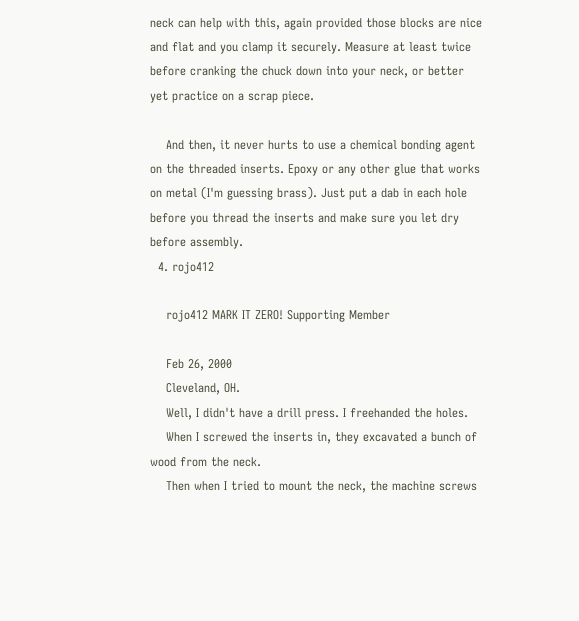neck can help with this, again provided those blocks are nice and flat and you clamp it securely. Measure at least twice before cranking the chuck down into your neck, or better yet practice on a scrap piece.

    And then, it never hurts to use a chemical bonding agent on the threaded inserts. Epoxy or any other glue that works on metal (I'm guessing brass). Just put a dab in each hole before you thread the inserts and make sure you let dry before assembly.
  4. rojo412

    rojo412 MARK IT ZERO! Supporting Member

    Feb 26, 2000
    Cleveland, OH.
    Well, I didn't have a drill press. I freehanded the holes.
    When I screwed the inserts in, they excavated a bunch of wood from the neck.
    Then when I tried to mount the neck, the machine screws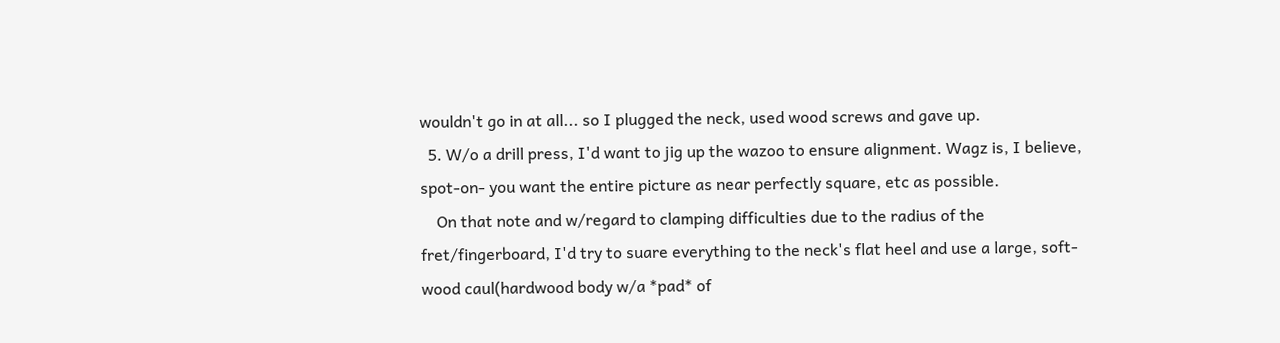wouldn't go in at all... so I plugged the neck, used wood screws and gave up.
  5. W/o a drill press, I'd want to jig up the wazoo to ensure alignment. Wagz is, I believe, spot-on- you want the entire picture as near perfectly square, etc as possible.
    On that note and w/regard to clamping difficulties due to the radius of the fret/fingerboard, I'd try to suare everything to the neck's flat heel and use a large, soft- wood caul(hardwood body w/a *pad* of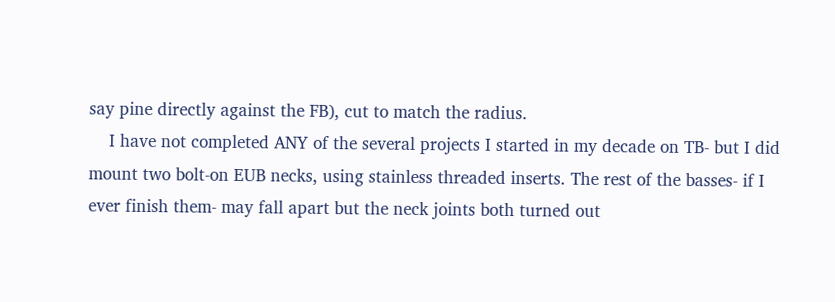say pine directly against the FB), cut to match the radius.
    I have not completed ANY of the several projects I started in my decade on TB- but I did mount two bolt-on EUB necks, using stainless threaded inserts. The rest of the basses- if I ever finish them- may fall apart but the neck joints both turned out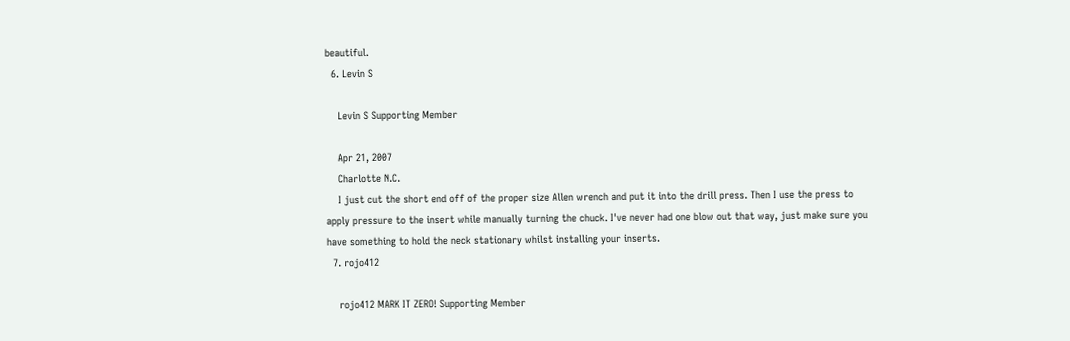beautiful.
  6. Levin S

    Levin S Supporting Member

    Apr 21, 2007
    Charlotte N.C.
    I just cut the short end off of the proper size Allen wrench and put it into the drill press. Then I use the press to apply pressure to the insert while manually turning the chuck. I've never had one blow out that way, just make sure you have something to hold the neck stationary whilst installing your inserts.
  7. rojo412

    rojo412 MARK IT ZERO! Supporting Member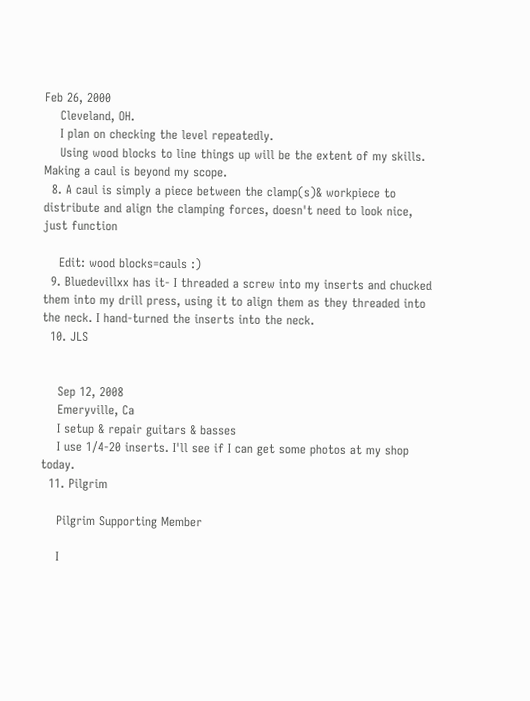Feb 26, 2000
    Cleveland, OH.
    I plan on checking the level repeatedly.
    Using wood blocks to line things up will be the extent of my skills. Making a caul is beyond my scope.
  8. A caul is simply a piece between the clamp(s)& workpiece to distribute and align the clamping forces, doesn't need to look nice, just function

    Edit: wood blocks=cauls :)
  9. Bluedevillxx has it- I threaded a screw into my inserts and chucked them into my drill press, using it to align them as they threaded into the neck. I hand-turned the inserts into the neck.
  10. JLS


    Sep 12, 2008
    Emeryville, Ca
    I setup & repair guitars & basses
    I use 1/4-20 inserts. I'll see if I can get some photos at my shop today.
  11. Pilgrim

    Pilgrim Supporting Member

    I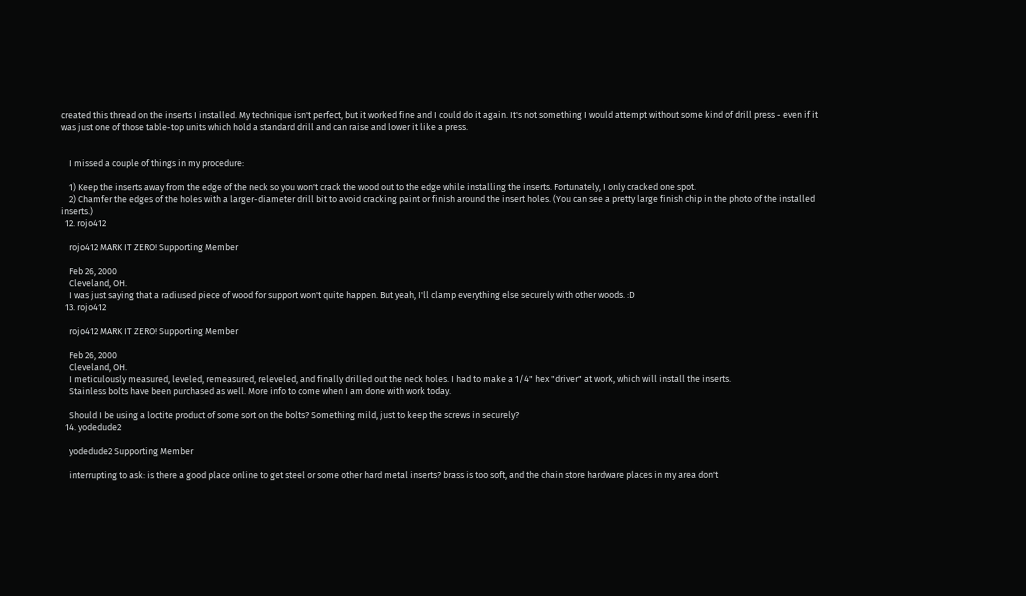created this thread on the inserts I installed. My technique isn't perfect, but it worked fine and I could do it again. It's not something I would attempt without some kind of drill press - even if it was just one of those table-top units which hold a standard drill and can raise and lower it like a press.


    I missed a couple of things in my procedure:

    1) Keep the inserts away from the edge of the neck so you won't crack the wood out to the edge while installing the inserts. Fortunately, I only cracked one spot.
    2) Chamfer the edges of the holes with a larger-diameter drill bit to avoid cracking paint or finish around the insert holes. (You can see a pretty large finish chip in the photo of the installed inserts.)
  12. rojo412

    rojo412 MARK IT ZERO! Supporting Member

    Feb 26, 2000
    Cleveland, OH.
    I was just saying that a radiused piece of wood for support won't quite happen. But yeah, I'll clamp everything else securely with other woods. :D
  13. rojo412

    rojo412 MARK IT ZERO! Supporting Member

    Feb 26, 2000
    Cleveland, OH.
    I meticulously measured, leveled, remeasured, releveled, and finally drilled out the neck holes. I had to make a 1/4" hex "driver" at work, which will install the inserts.
    Stainless bolts have been purchased as well. More info to come when I am done with work today.

    Should I be using a loctite product of some sort on the bolts? Something mild, just to keep the screws in securely?
  14. yodedude2

    yodedude2 Supporting Member

    interrupting to ask: is there a good place online to get steel or some other hard metal inserts? brass is too soft, and the chain store hardware places in my area don't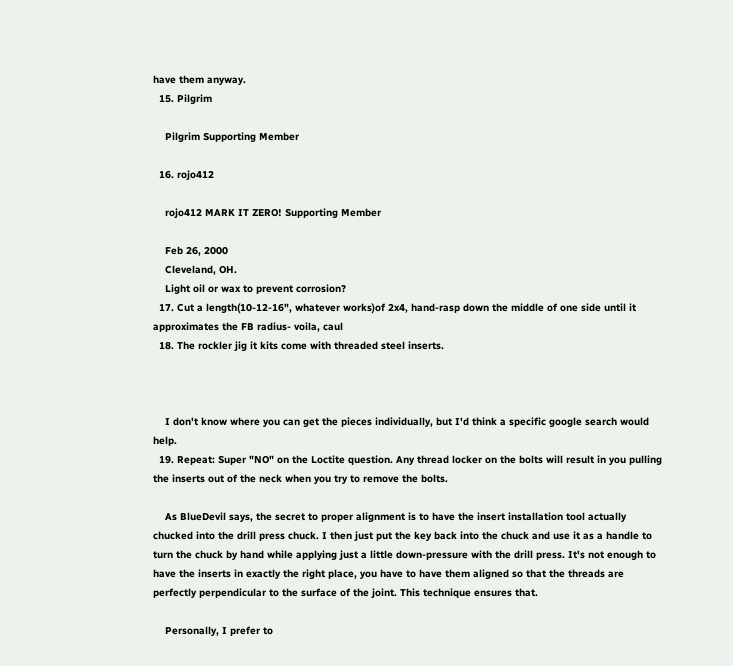have them anyway.
  15. Pilgrim

    Pilgrim Supporting Member

  16. rojo412

    rojo412 MARK IT ZERO! Supporting Member

    Feb 26, 2000
    Cleveland, OH.
    Light oil or wax to prevent corrosion?
  17. Cut a length(10-12-16", whatever works)of 2x4, hand-rasp down the middle of one side until it approximates the FB radius- voila, caul
  18. The rockler jig it kits come with threaded steel inserts.



    I don't know where you can get the pieces individually, but I'd think a specific google search would help.
  19. Repeat: Super "NO" on the Loctite question. Any thread locker on the bolts will result in you pulling the inserts out of the neck when you try to remove the bolts.

    As BlueDevil says, the secret to proper alignment is to have the insert installation tool actually chucked into the drill press chuck. I then just put the key back into the chuck and use it as a handle to turn the chuck by hand while applying just a little down-pressure with the drill press. It's not enough to have the inserts in exactly the right place, you have to have them aligned so that the threads are perfectly perpendicular to the surface of the joint. This technique ensures that.

    Personally, I prefer to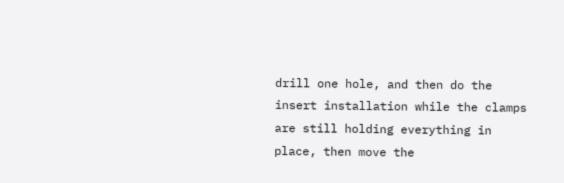drill one hole, and then do the insert installation while the clamps are still holding everything in place, then move the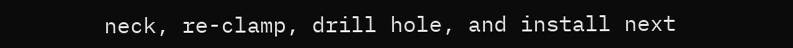neck, re-clamp, drill hole, and install next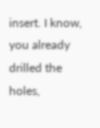insert. I know, you already drilled the holes,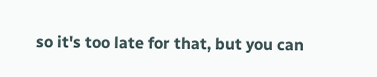so it's too late for that, but you can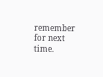remember for next time.